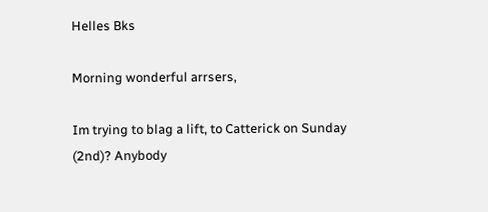Helles Bks

Morning wonderful arrsers,

Im trying to blag a lift, to Catterick on Sunday (2nd)? Anybody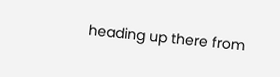heading up there from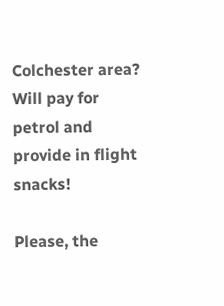Colchester area?
Will pay for petrol and provide in flight snacks!

Please, the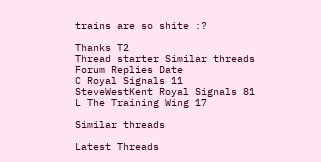trains are so shite :?

Thanks T2
Thread starter Similar threads Forum Replies Date
C Royal Signals 11
SteveWestKent Royal Signals 81
L The Training Wing 17

Similar threads

Latest Threads